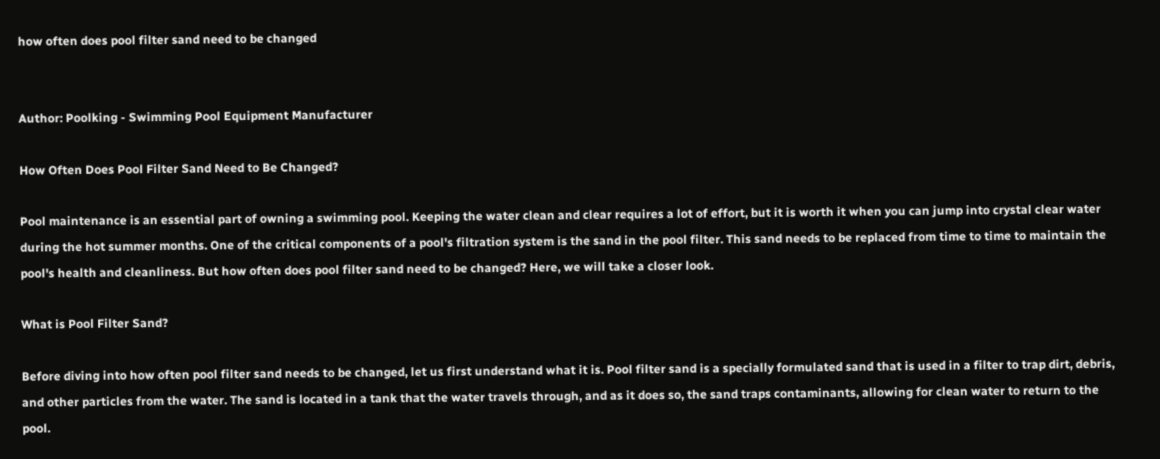how often does pool filter sand need to be changed


Author: Poolking - Swimming Pool Equipment Manufacturer

How Often Does Pool Filter Sand Need to Be Changed?

Pool maintenance is an essential part of owning a swimming pool. Keeping the water clean and clear requires a lot of effort, but it is worth it when you can jump into crystal clear water during the hot summer months. One of the critical components of a pool's filtration system is the sand in the pool filter. This sand needs to be replaced from time to time to maintain the pool's health and cleanliness. But how often does pool filter sand need to be changed? Here, we will take a closer look.

What is Pool Filter Sand?

Before diving into how often pool filter sand needs to be changed, let us first understand what it is. Pool filter sand is a specially formulated sand that is used in a filter to trap dirt, debris, and other particles from the water. The sand is located in a tank that the water travels through, and as it does so, the sand traps contaminants, allowing for clean water to return to the pool.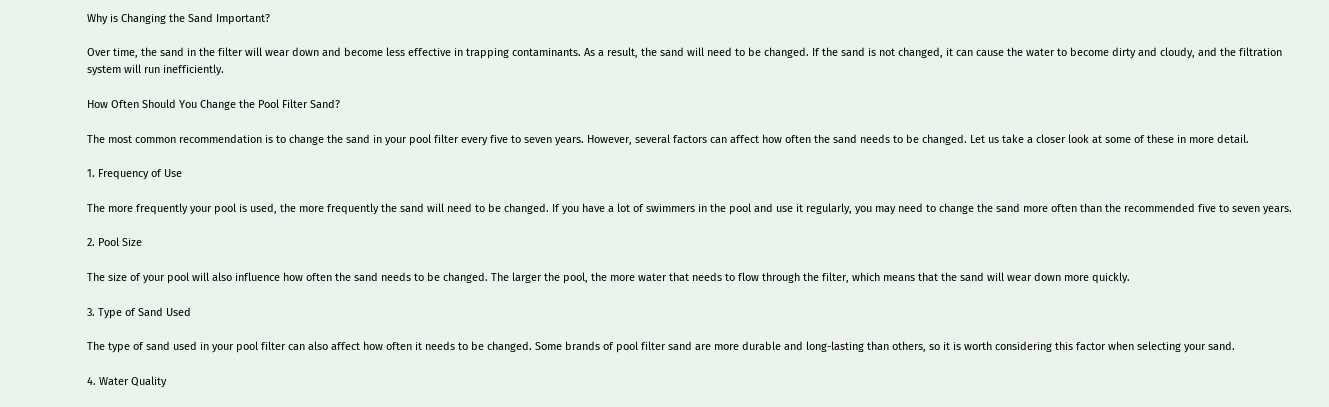Why is Changing the Sand Important?

Over time, the sand in the filter will wear down and become less effective in trapping contaminants. As a result, the sand will need to be changed. If the sand is not changed, it can cause the water to become dirty and cloudy, and the filtration system will run inefficiently.

How Often Should You Change the Pool Filter Sand?

The most common recommendation is to change the sand in your pool filter every five to seven years. However, several factors can affect how often the sand needs to be changed. Let us take a closer look at some of these in more detail.

1. Frequency of Use

The more frequently your pool is used, the more frequently the sand will need to be changed. If you have a lot of swimmers in the pool and use it regularly, you may need to change the sand more often than the recommended five to seven years.

2. Pool Size

The size of your pool will also influence how often the sand needs to be changed. The larger the pool, the more water that needs to flow through the filter, which means that the sand will wear down more quickly.

3. Type of Sand Used

The type of sand used in your pool filter can also affect how often it needs to be changed. Some brands of pool filter sand are more durable and long-lasting than others, so it is worth considering this factor when selecting your sand.

4. Water Quality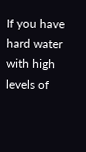If you have hard water with high levels of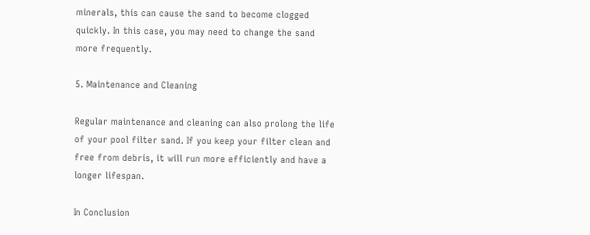minerals, this can cause the sand to become clogged quickly. In this case, you may need to change the sand more frequently.

5. Maintenance and Cleaning

Regular maintenance and cleaning can also prolong the life of your pool filter sand. If you keep your filter clean and free from debris, it will run more efficiently and have a longer lifespan.

In Conclusion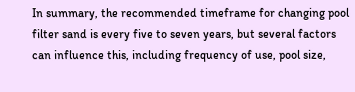In summary, the recommended timeframe for changing pool filter sand is every five to seven years, but several factors can influence this, including frequency of use, pool size,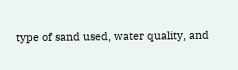type of sand used, water quality, and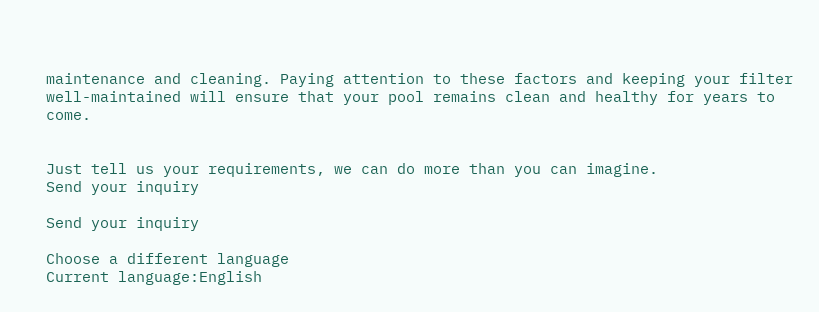maintenance and cleaning. Paying attention to these factors and keeping your filter well-maintained will ensure that your pool remains clean and healthy for years to come.


Just tell us your requirements, we can do more than you can imagine.
Send your inquiry

Send your inquiry

Choose a different language
Current language:English